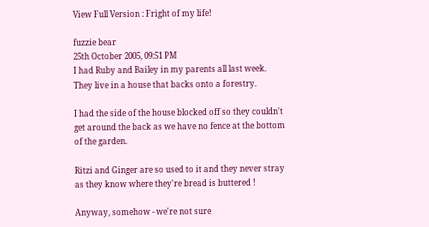View Full Version : Fright of my life!

fuzzie bear
25th October 2005, 09:51 PM
I had Ruby and Bailey in my parents all last week. They live in a house that backs onto a forestry.

I had the side of the house blocked off so they couldn't get around the back as we have no fence at the bottom of the garden.

Ritzi and Ginger are so used to it and they never stray as they know where they're bread is buttered !

Anyway, somehow - we're not sure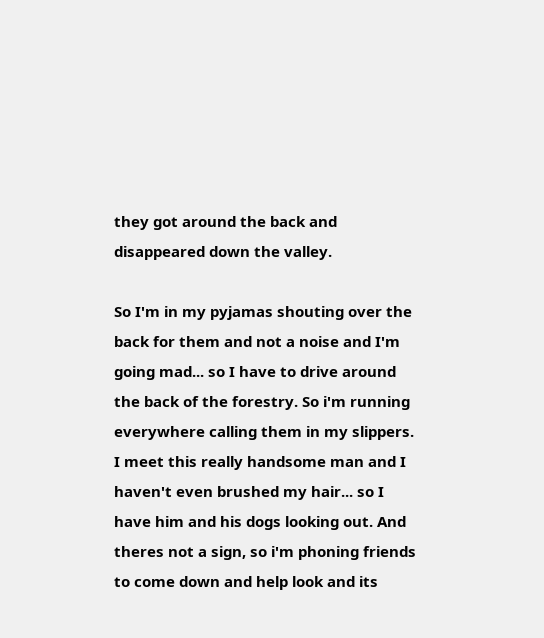they got around the back and disappeared down the valley.

So I'm in my pyjamas shouting over the back for them and not a noise and I'm going mad... so I have to drive around the back of the forestry. So i'm running everywhere calling them in my slippers. I meet this really handsome man and I haven't even brushed my hair... so I have him and his dogs looking out. And theres not a sign, so i'm phoning friends to come down and help look and its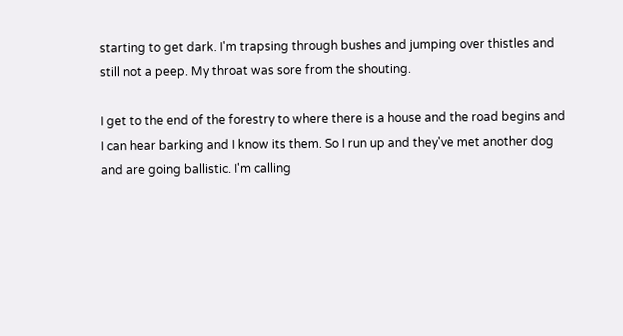starting to get dark. I'm trapsing through bushes and jumping over thistles and still not a peep. My throat was sore from the shouting.

I get to the end of the forestry to where there is a house and the road begins and I can hear barking and I know its them. So I run up and they've met another dog and are going ballistic. I'm calling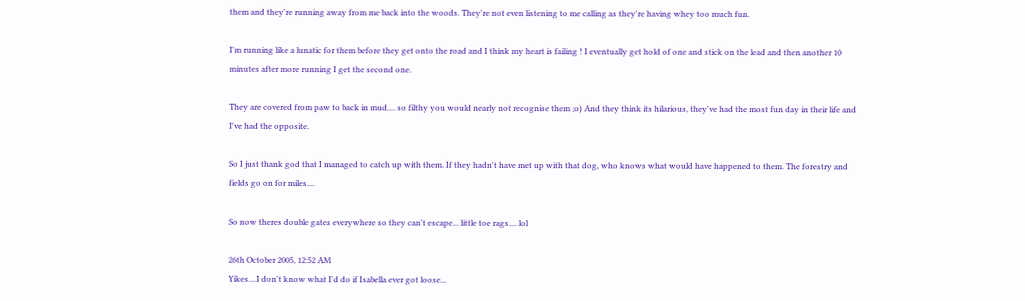them and they're running away from me back into the woods. They're not even listening to me calling as they're having whey too much fun.

I'm running like a lunatic for them before they get onto the road and I think my heart is failing ! I eventually get hold of one and stick on the lead and then another 10 minutes after more running I get the second one.

They are covered from paw to back in mud.... so filthy you would nearly not recognise them ;o) And they think its hilarious, they've had the most fun day in their life and I've had the opposite.

So I just thank god that I managed to catch up with them. If they hadn't have met up with that dog, who knows what would have happened to them. The forestry and fields go on for miles....

So now theres double gates everywhere so they can't escape... little toe rags.... lol

26th October 2005, 12:52 AM
Yikes....I don't know what I'd do if Isabella ever got loose...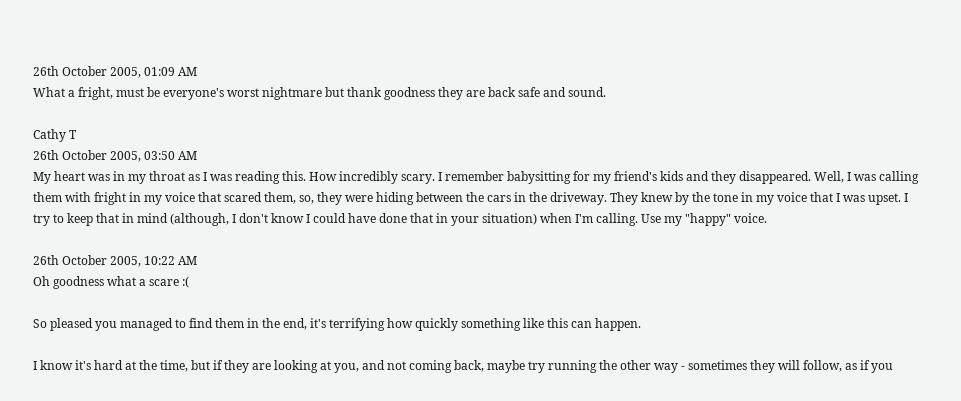26th October 2005, 01:09 AM
What a fright, must be everyone's worst nightmare but thank goodness they are back safe and sound.

Cathy T
26th October 2005, 03:50 AM
My heart was in my throat as I was reading this. How incredibly scary. I remember babysitting for my friend's kids and they disappeared. Well, I was calling them with fright in my voice that scared them, so, they were hiding between the cars in the driveway. They knew by the tone in my voice that I was upset. I try to keep that in mind (although, I don't know I could have done that in your situation) when I'm calling. Use my "happy" voice.

26th October 2005, 10:22 AM
Oh goodness what a scare :(

So pleased you managed to find them in the end, it's terrifying how quickly something like this can happen.

I know it's hard at the time, but if they are looking at you, and not coming back, maybe try running the other way - sometimes they will follow, as if you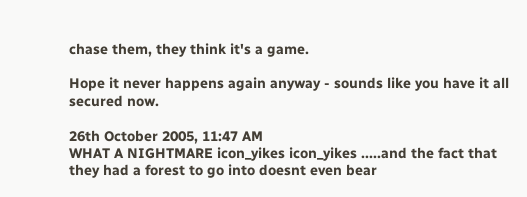chase them, they think it's a game.

Hope it never happens again anyway - sounds like you have it all secured now.

26th October 2005, 11:47 AM
WHAT A NIGHTMARE icon_yikes icon_yikes .....and the fact that they had a forest to go into doesnt even bear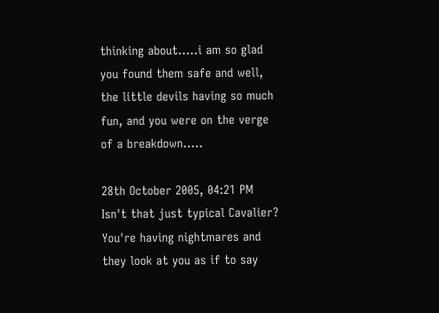thinking about.....i am so glad you found them safe and well, the little devils having so much fun, and you were on the verge of a breakdown.....

28th October 2005, 04:21 PM
Isn't that just typical Cavalier? You're having nightmares and they look at you as if to say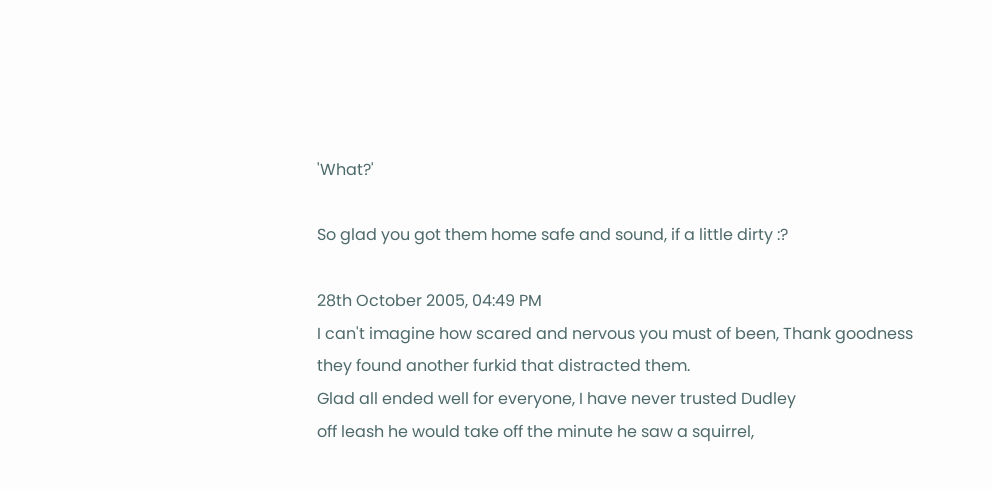'What?'

So glad you got them home safe and sound, if a little dirty :?

28th October 2005, 04:49 PM
I can't imagine how scared and nervous you must of been, Thank goodness they found another furkid that distracted them.
Glad all ended well for everyone, I have never trusted Dudley
off leash he would take off the minute he saw a squirrel,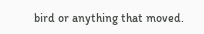bird or anything that moved.